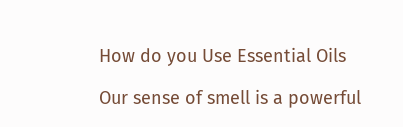How do you Use Essential Oils

Our sense of smell is a powerful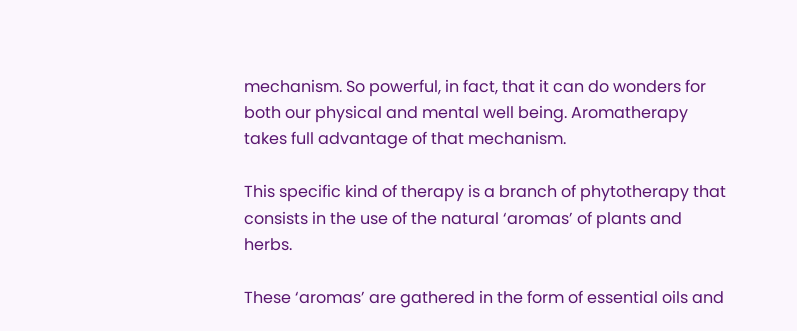mechanism. So powerful, in fact, that it can do wonders for both our physical and mental well being. Aromatherapy takes full advantage of that mechanism.

This specific kind of therapy is a branch of phytotherapy that consists in the use of the natural ‘aromas’ of plants and herbs.

These ‘aromas’ are gathered in the form of essential oils and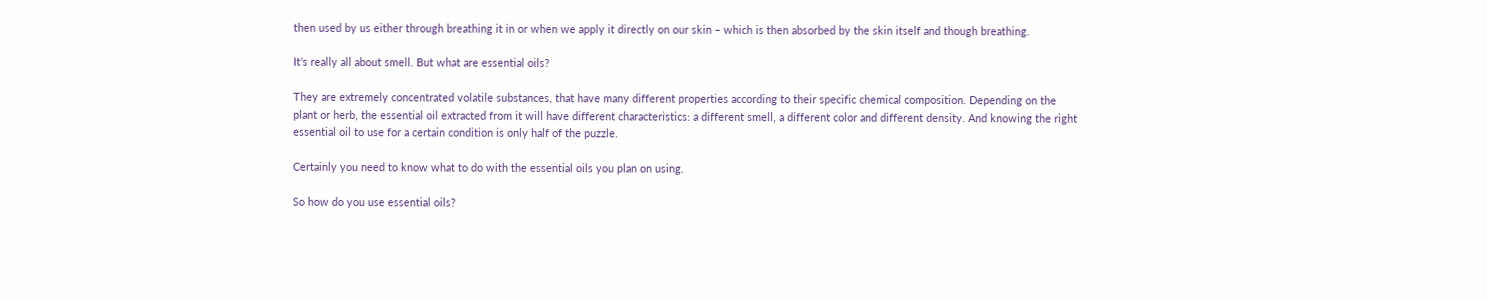then used by us either through breathing it in or when we apply it directly on our skin – which is then absorbed by the skin itself and though breathing.

It’s really all about smell. But what are essential oils?

They are extremely concentrated volatile substances, that have many different properties according to their specific chemical composition. Depending on the plant or herb, the essential oil extracted from it will have different characteristics: a different smell, a different color and different density. And knowing the right essential oil to use for a certain condition is only half of the puzzle.

Certainly you need to know what to do with the essential oils you plan on using.

So how do you use essential oils?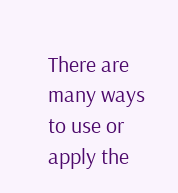There are many ways to use or apply the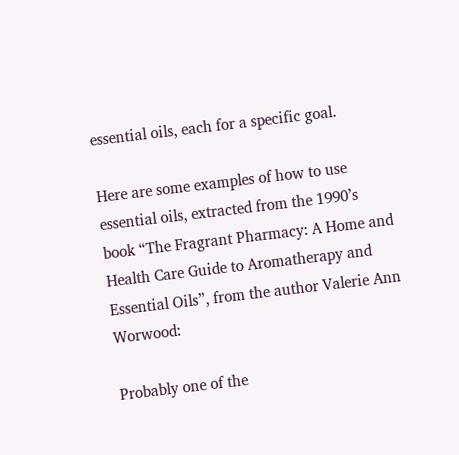essential oils, each for a specific goal.

Here are some examples of how to use essential oils, extracted from the 1990’s book “The Fragrant Pharmacy: A Home and Health Care Guide to Aromatherapy and Essential Oils”, from the author Valerie Ann Worwood:

Probably one of the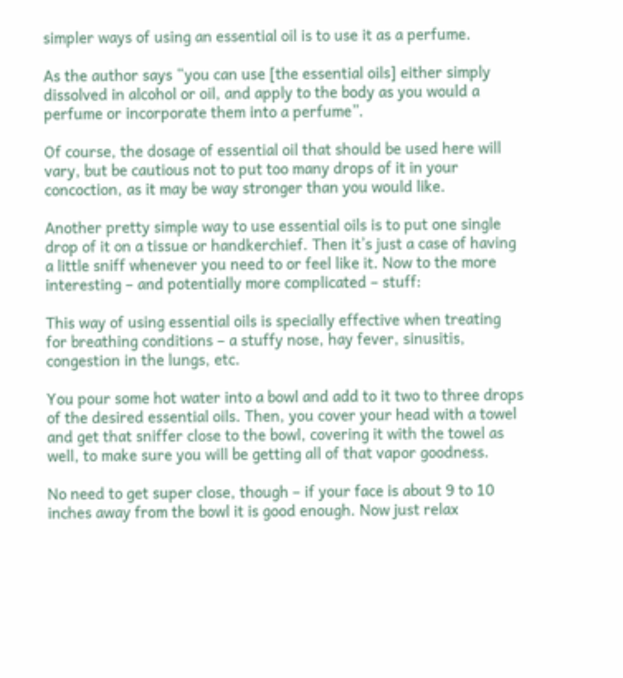simpler ways of using an essential oil is to use it as a perfume.

As the author says “you can use [the essential oils] either simply dissolved in alcohol or oil, and apply to the body as you would a perfume or incorporate them into a perfume”.

Of course, the dosage of essential oil that should be used here will vary, but be cautious not to put too many drops of it in your concoction, as it may be way stronger than you would like.

Another pretty simple way to use essential oils is to put one single drop of it on a tissue or handkerchief. Then it’s just a case of having a little sniff whenever you need to or feel like it. Now to the more interesting – and potentially more complicated – stuff:

This way of using essential oils is specially effective when treating for breathing conditions – a stuffy nose, hay fever, sinusitis, congestion in the lungs, etc.

You pour some hot water into a bowl and add to it two to three drops of the desired essential oils. Then, you cover your head with a towel and get that sniffer close to the bowl, covering it with the towel as well, to make sure you will be getting all of that vapor goodness.

No need to get super close, though – if your face is about 9 to 10 inches away from the bowl it is good enough. Now just relax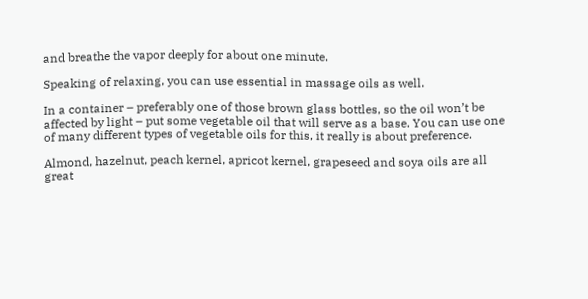and breathe the vapor deeply for about one minute.

Speaking of relaxing, you can use essential in massage oils as well.

In a container – preferably one of those brown glass bottles, so the oil won’t be affected by light – put some vegetable oil that will serve as a base. You can use one of many different types of vegetable oils for this, it really is about preference.

Almond, hazelnut, peach kernel, apricot kernel, grapeseed and soya oils are all great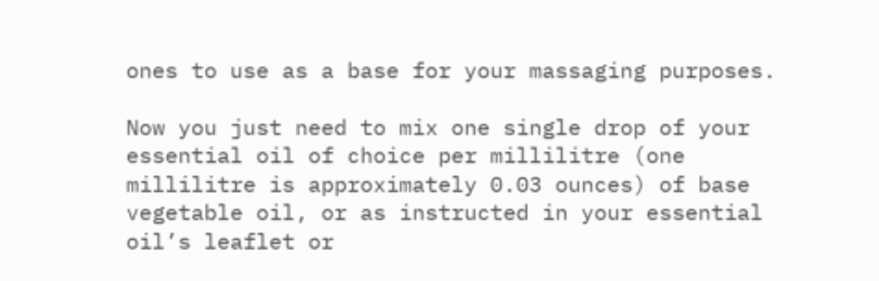ones to use as a base for your massaging purposes.

Now you just need to mix one single drop of your essential oil of choice per millilitre (one millilitre is approximately 0.03 ounces) of base vegetable oil, or as instructed in your essential oil’s leaflet or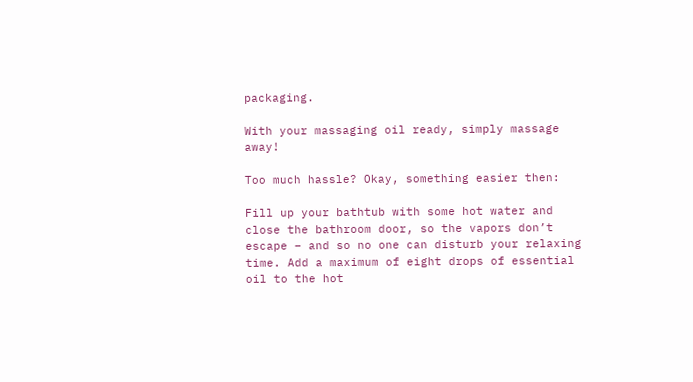packaging.

With your massaging oil ready, simply massage away!

Too much hassle? Okay, something easier then:

Fill up your bathtub with some hot water and close the bathroom door, so the vapors don’t escape – and so no one can disturb your relaxing time. Add a maximum of eight drops of essential oil to the hot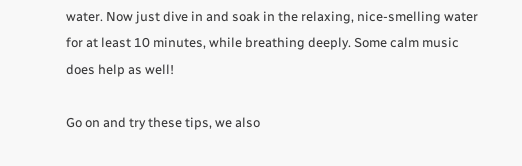water. Now just dive in and soak in the relaxing, nice-smelling water for at least 10 minutes, while breathing deeply. Some calm music does help as well!

Go on and try these tips, we also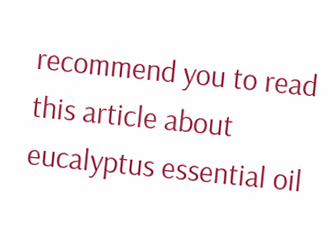recommend you to read this article about eucalyptus essential oil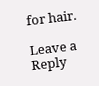for hair.

Leave a Reply